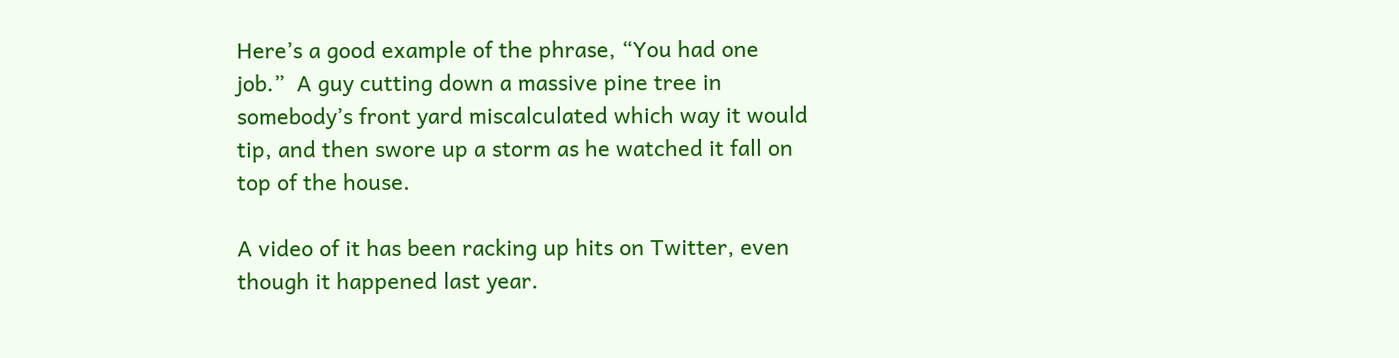Here’s a good example of the phrase, “You had one job.”  A guy cutting down a massive pine tree in somebody’s front yard miscalculated which way it would tip, and then swore up a storm as he watched it fall on top of the house.

A video of it has been racking up hits on Twitter, even though it happened last year.